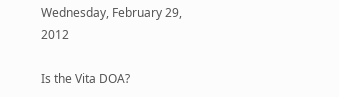Wednesday, February 29, 2012

Is the Vita DOA?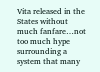Vita released in the States without much fanfare…not too much hype surrounding a system that many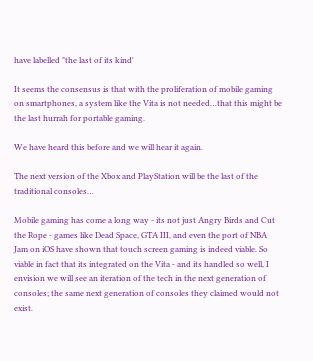have labelled "the last of its kind'

It seems the consensus is that with the proliferation of mobile gaming on smartphones, a system like the Vita is not needed…that this might be the last hurrah for portable gaming.

We have heard this before and we will hear it again.

The next version of the Xbox and PlayStation will be the last of the traditional consoles…

Mobile gaming has come a long way - its not just Angry Birds and Cut the Rope - games like Dead Space, GTA III, and even the port of NBA Jam on iOS have shown that touch screen gaming is indeed viable. So viable in fact that its integrated on the Vita - and its handled so well, I envision we will see an iteration of the tech in the next generation of consoles; the same next generation of consoles they claimed would not exist.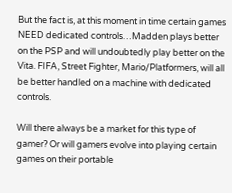But the fact is, at this moment in time certain games NEED dedicated controls…Madden plays better on the PSP and will undoubtedly play better on the Vita. FIFA, Street Fighter, Mario/Platformers, will all be better handled on a machine with dedicated controls.

Will there always be a market for this type of gamer? Or will gamers evolve into playing certain games on their portable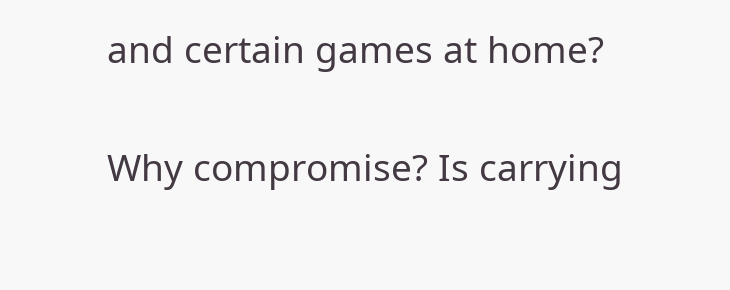and certain games at home?

Why compromise? Is carrying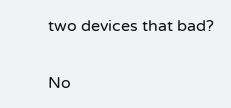two devices that bad?

No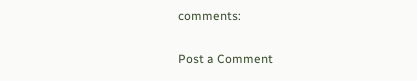comments:

Post a Comment